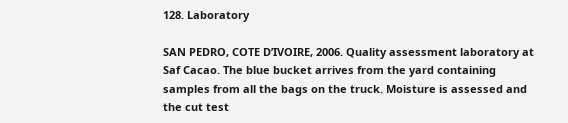128. Laboratory

SAN PEDRO, COTE D’IVOIRE, 2006. Quality assessment laboratory at Saf Cacao. The blue bucket arrives from the yard containing samples from all the bags on the truck. Moisture is assessed and the cut test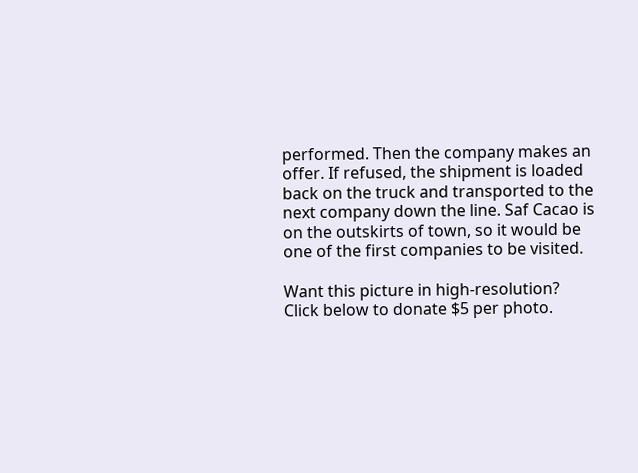performed. Then the company makes an offer. If refused, the shipment is loaded back on the truck and transported to the next company down the line. Saf Cacao is on the outskirts of town, so it would be one of the first companies to be visited.

Want this picture in high-resolution? Click below to donate $5 per photo.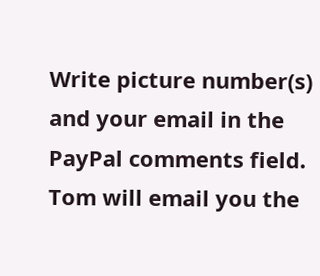Write picture number(s) and your email in the PayPal comments field. Tom will email you the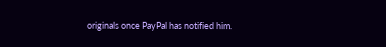originals once PayPal has notified him.